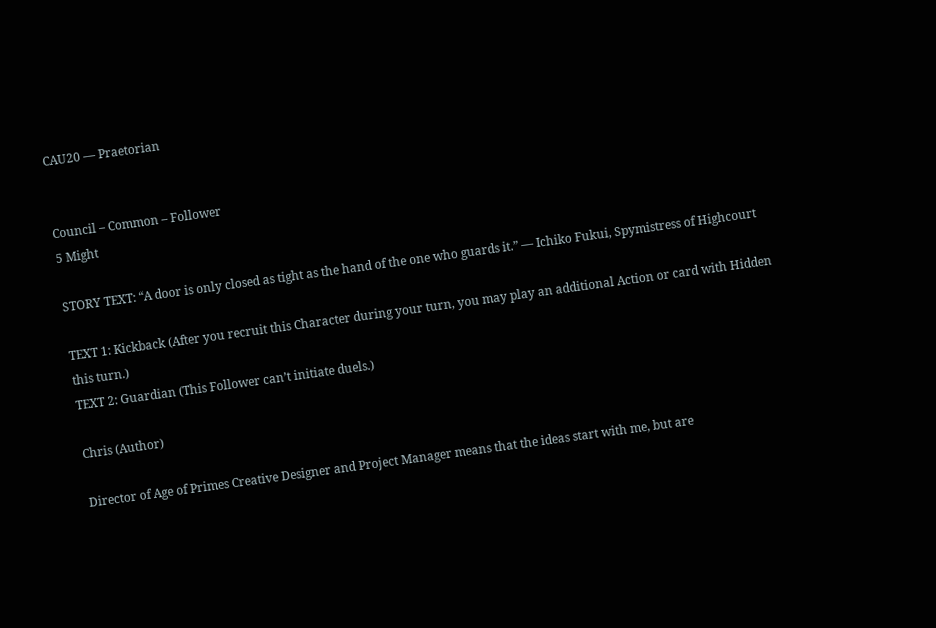CAU20 — Praetorian


Council – Common – Follower
5 Might

STORY TEXT: “A door is only closed as tight as the hand of the one who guards it.” — Ichiko Fukui, Spymistress of Highcourt

TEXT 1: Kickback (After you recruit this Character during your turn, you may play an additional Action or card with Hidden this turn.)
TEXT 2: Guardian (This Follower can’t initiate duels.)

Chris (Author)

Director of Age of Primes Creative Designer and Project Manager means that the ideas start with me, but are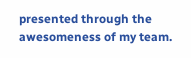presented through the awesomeness of my team.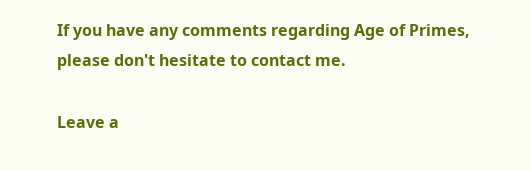If you have any comments regarding Age of Primes, please don't hesitate to contact me.

Leave a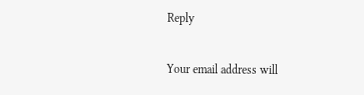Reply

Your email address will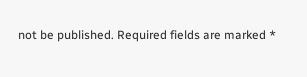not be published. Required fields are marked *